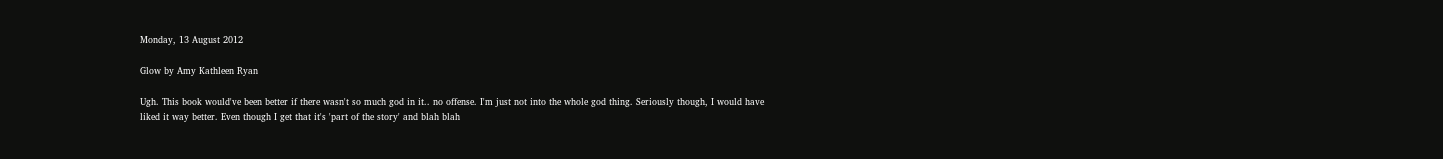Monday, 13 August 2012

Glow by Amy Kathleen Ryan

Ugh. This book would've been better if there wasn't so much god in it.. no offense. I'm just not into the whole god thing. Seriously though, I would have liked it way better. Even though I get that it's 'part of the story' and blah blah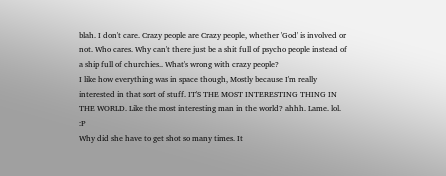blah. I don't care. Crazy people are Crazy people, whether 'God' is involved or not. Who cares. Why can't there just be a shit full of psycho people instead of a ship full of churchies.. What's wrong with crazy people?
I like how everything was in space though, Mostly because I'm really interested in that sort of stuff. IT'S THE MOST INTERESTING THING IN THE WORLD. Like the most interesting man in the world? ahhh. Lame. lol. :P
Why did she have to get shot so many times. It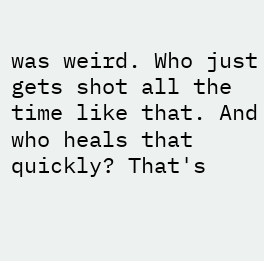was weird. Who just gets shot all the time like that. And who heals that quickly? That's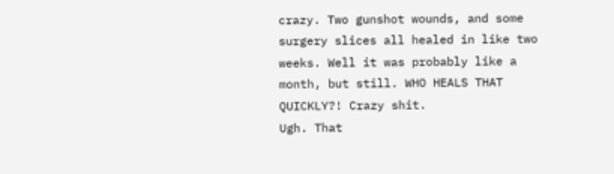crazy. Two gunshot wounds, and some surgery slices all healed in like two weeks. Well it was probably like a month, but still. WHO HEALS THAT QUICKLY?! Crazy shit.
Ugh. That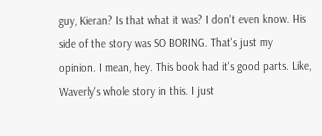guy, Kieran? Is that what it was? I don't even know. His side of the story was SO BORING. That's just my opinion. I mean, hey. This book had it's good parts. Like, Waverly's whole story in this. I just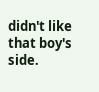didn't like that boy's side.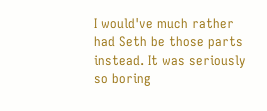I would've much rather had Seth be those parts instead. It was seriously so boring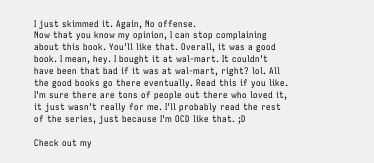I just skimmed it. Again, No offense.
Now that you know my opinion, I can stop complaining about this book. You'll like that. Overall, it was a good book. I mean, hey. I bought it at wal-mart. It couldn't have been that bad if it was at wal-mart, right? lol. All the good books go there eventually. Read this if you like. I'm sure there are tons of people out there who loved it, it just wasn't really for me. I'll probably read the rest of the series, just because I'm OCD like that. ;D

Check out my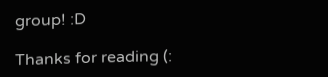group! :D

Thanks for reading (: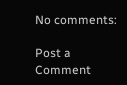No comments:

Post a Comment